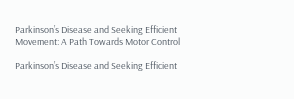Parkinson’s Disease and Seeking Efficient Movement: A Path Towards Motor Control

Parkinson’s Disease and Seeking Efficient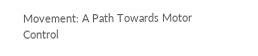Movement: A Path Towards Motor Control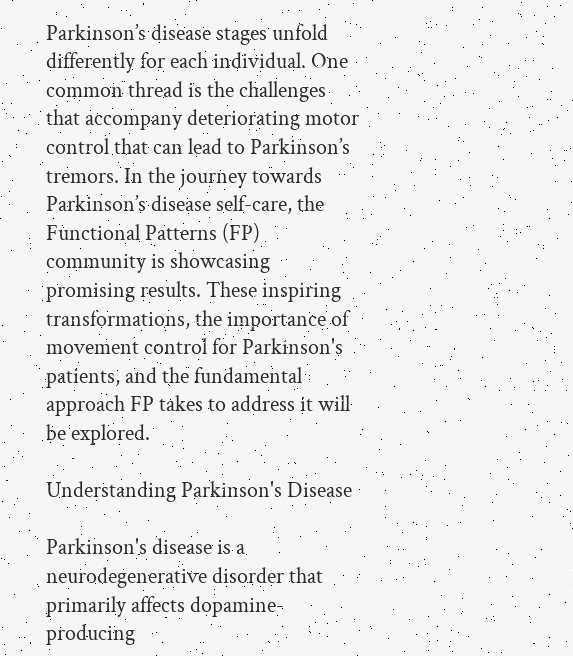Parkinson’s disease stages unfold differently for each individual. One common thread is the challenges that accompany deteriorating motor control that can lead to Parkinson’s tremors. In the journey towards Parkinson’s disease self-care, the Functional Patterns (FP) community is showcasing promising results. These inspiring transformations, the importance of movement control for Parkinson's patients, and the fundamental approach FP takes to address it will be explored.

Understanding Parkinson's Disease

Parkinson's disease is a neurodegenerative disorder that primarily affects dopamine-producing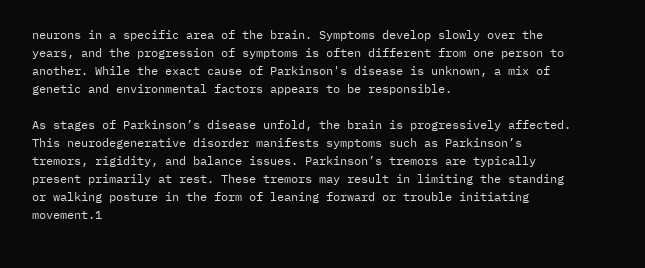neurons in a specific area of the brain. Symptoms develop slowly over the years, and the progression of symptoms is often different from one person to another. While the exact cause of Parkinson's disease is unknown, a mix of genetic and environmental factors appears to be responsible.

As stages of Parkinson’s disease unfold, the brain is progressively affected. This neurodegenerative disorder manifests symptoms such as Parkinson’s tremors, rigidity, and balance issues. Parkinson’s tremors are typically present primarily at rest. These tremors may result in limiting the standing or walking posture in the form of leaning forward or trouble initiating movement.1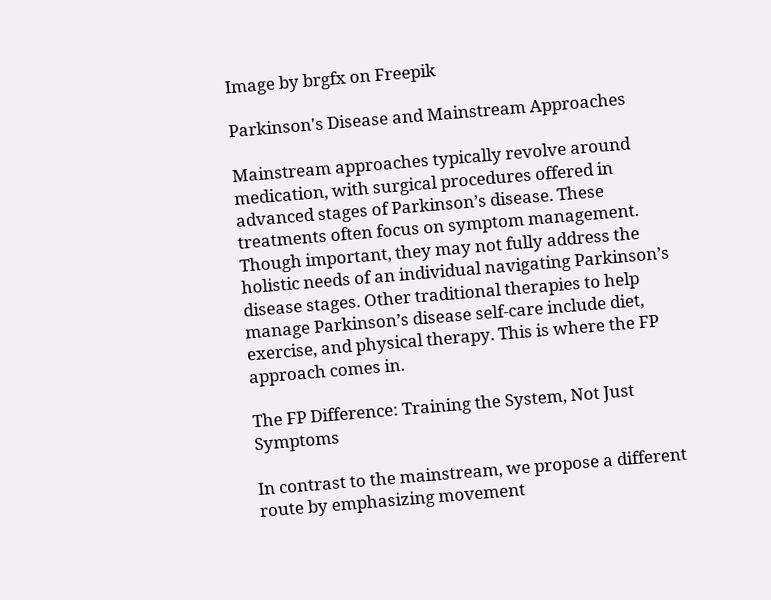Image by brgfx on Freepik

Parkinson's Disease and Mainstream Approaches

Mainstream approaches typically revolve around medication, with surgical procedures offered in advanced stages of Parkinson’s disease. These treatments often focus on symptom management. Though important, they may not fully address the holistic needs of an individual navigating Parkinson’s disease stages. Other traditional therapies to help manage Parkinson’s disease self-care include diet, exercise, and physical therapy. This is where the FP approach comes in.

The FP Difference: Training the System, Not Just Symptoms

In contrast to the mainstream, we propose a different route by emphasizing movement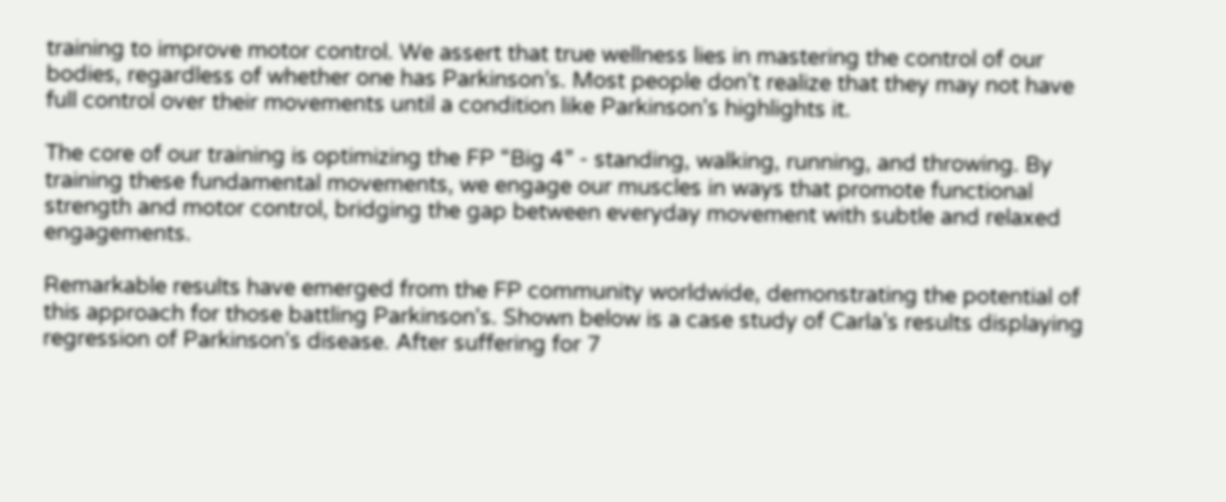training to improve motor control. We assert that true wellness lies in mastering the control of our bodies, regardless of whether one has Parkinson’s. Most people don't realize that they may not have full control over their movements until a condition like Parkinson's highlights it.

The core of our training is optimizing the FP “Big 4” - standing, walking, running, and throwing. By training these fundamental movements, we engage our muscles in ways that promote functional strength and motor control, bridging the gap between everyday movement with subtle and relaxed engagements.

Remarkable results have emerged from the FP community worldwide, demonstrating the potential of this approach for those battling Parkinson's. Shown below is a case study of Carla’s results displaying regression of Parkinson's disease. After suffering for 7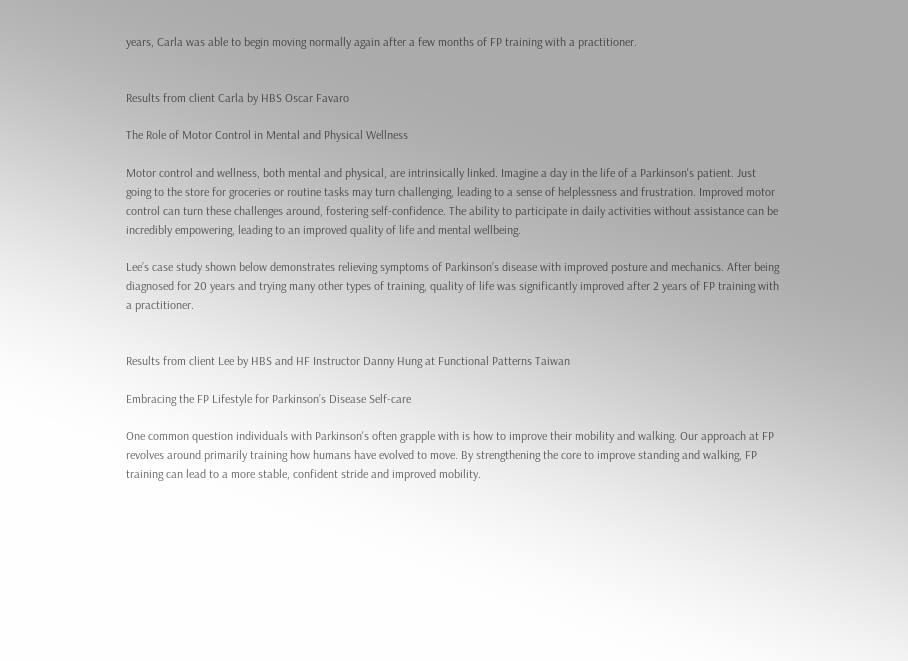years, Carla was able to begin moving normally again after a few months of FP training with a practitioner.


Results from client Carla by HBS Oscar Favaro

The Role of Motor Control in Mental and Physical Wellness

Motor control and wellness, both mental and physical, are intrinsically linked. Imagine a day in the life of a Parkinson's patient. Just going to the store for groceries or routine tasks may turn challenging, leading to a sense of helplessness and frustration. Improved motor control can turn these challenges around, fostering self-confidence. The ability to participate in daily activities without assistance can be incredibly empowering, leading to an improved quality of life and mental wellbeing.

Lee’s case study shown below demonstrates relieving symptoms of Parkinson’s disease with improved posture and mechanics. After being diagnosed for 20 years and trying many other types of training, quality of life was significantly improved after 2 years of FP training with a practitioner.


Results from client Lee by HBS and HF Instructor Danny Hung at Functional Patterns Taiwan

Embracing the FP Lifestyle for Parkinson’s Disease Self-care

One common question individuals with Parkinson's often grapple with is how to improve their mobility and walking. Our approach at FP revolves around primarily training how humans have evolved to move. By strengthening the core to improve standing and walking, FP training can lead to a more stable, confident stride and improved mobility.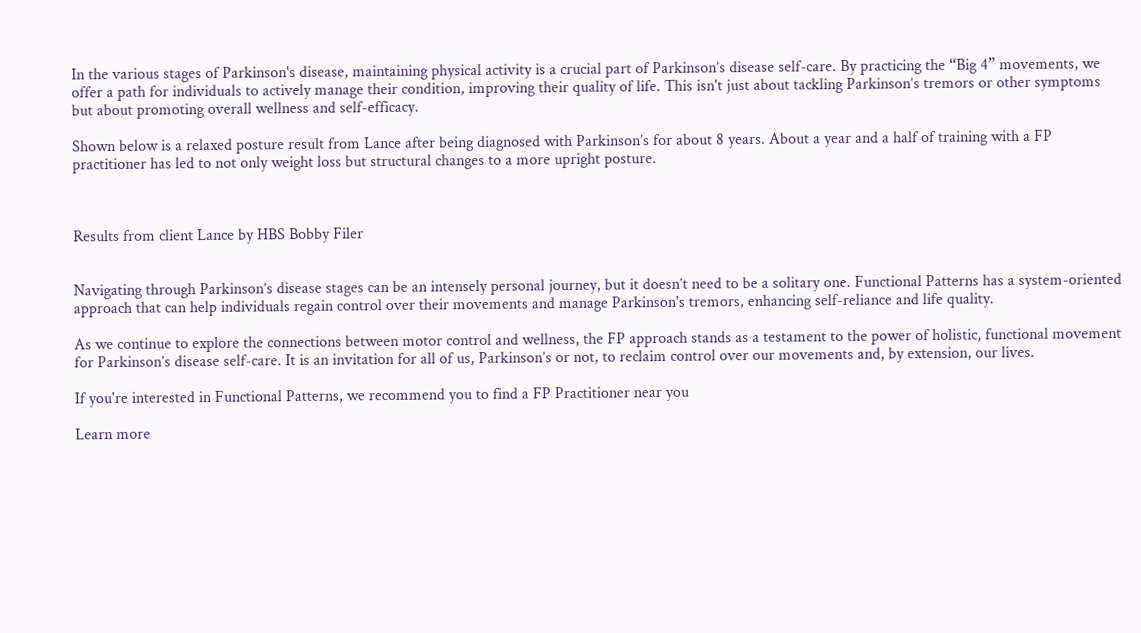In the various stages of Parkinson's disease, maintaining physical activity is a crucial part of Parkinson’s disease self-care. By practicing the “Big 4” movements, we offer a path for individuals to actively manage their condition, improving their quality of life. This isn't just about tackling Parkinson’s tremors or other symptoms but about promoting overall wellness and self-efficacy.

Shown below is a relaxed posture result from Lance after being diagnosed with Parkinson’s for about 8 years. About a year and a half of training with a FP practitioner has led to not only weight loss but structural changes to a more upright posture.



Results from client Lance by HBS Bobby Filer


Navigating through Parkinson’s disease stages can be an intensely personal journey, but it doesn’t need to be a solitary one. Functional Patterns has a system-oriented approach that can help individuals regain control over their movements and manage Parkinson's tremors, enhancing self-reliance and life quality.

As we continue to explore the connections between motor control and wellness, the FP approach stands as a testament to the power of holistic, functional movement for Parkinson’s disease self-care. It is an invitation for all of us, Parkinson’s or not, to reclaim control over our movements and, by extension, our lives.

If you're interested in Functional Patterns, we recommend you to find a FP Practitioner near you

Learn more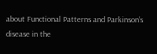about Functional Patterns and Parkinson’s disease in the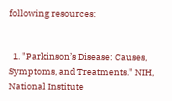following resources:


  1. "Parkinson’s Disease: Causes, Symptoms, and Treatments." NIH, National Institute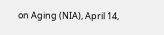on Aging (NIA), April 14,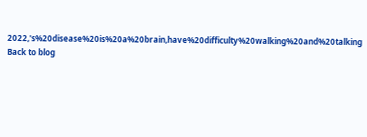2022,'s%20disease%20is%20a%20brain,have%20difficulty%20walking%20and%20talking
Back to blog